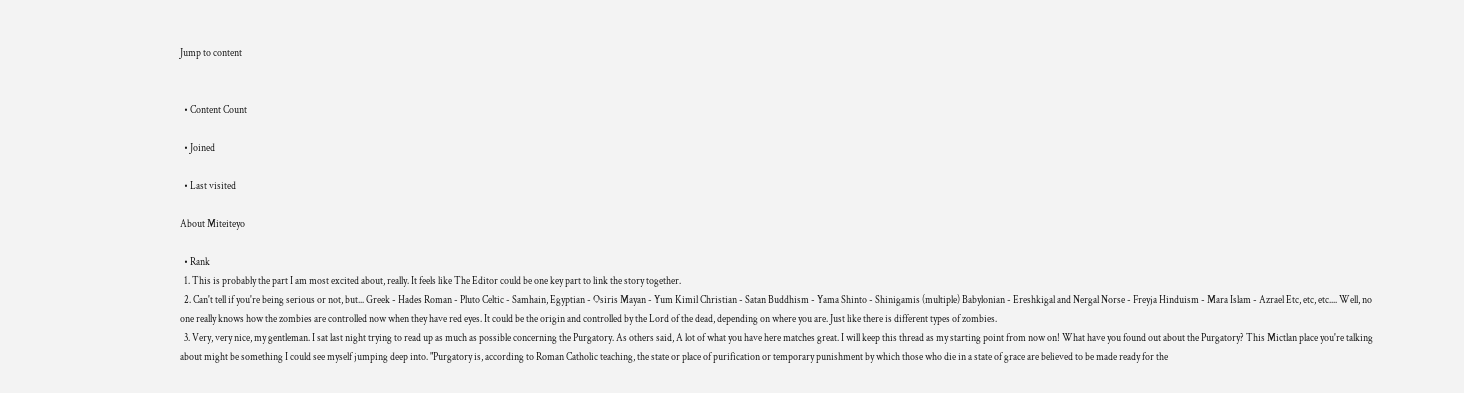Jump to content


  • Content Count

  • Joined

  • Last visited

About Miteiteyo

  • Rank
  1. This is probably the part I am most excited about, really. It feels like The Editor could be one key part to link the story together.
  2. Can't tell if you're being serious or not, but... Greek - Hades Roman - Pluto Celtic - Samhain, Egyptian - Osiris Mayan - Yum Kimil Christian - Satan Buddhism - Yama Shinto - Shinigamis (multiple) Babylonian - Ereshkigal and Nergal Norse - Freyja Hinduism - Mara Islam - Azrael Etc, etc, etc.... Well, no one really knows how the zombies are controlled now when they have red eyes. It could be the origin and controlled by the Lord of the dead, depending on where you are. Just like there is different types of zombies.
  3. Very, very nice, my gentleman. I sat last night trying to read up as much as possible concerning the Purgatory. As others said, A lot of what you have here matches great. I will keep this thread as my starting point from now on! What have you found out about the Purgatory? This Mictlan place you're talking about might be something I could see myself jumping deep into. "Purgatory is, according to Roman Catholic teaching, the state or place of purification or temporary punishment by which those who die in a state of grace are believed to be made ready for the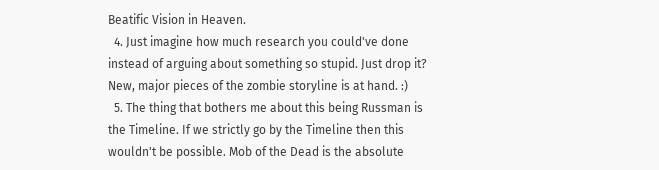Beatific Vision in Heaven.
  4. Just imagine how much research you could've done instead of arguing about something so stupid. Just drop it? New, major pieces of the zombie storyline is at hand. :)
  5. The thing that bothers me about this being Russman is the Timeline. If we strictly go by the Timeline then this wouldn't be possible. Mob of the Dead is the absolute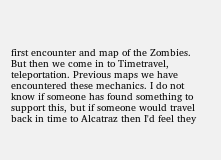first encounter and map of the Zombies. But then we come in to Timetravel, teleportation. Previous maps we have encountered these mechanics. I do not know if someone has found something to support this, but if someone would travel back in time to Alcatraz then I'd feel they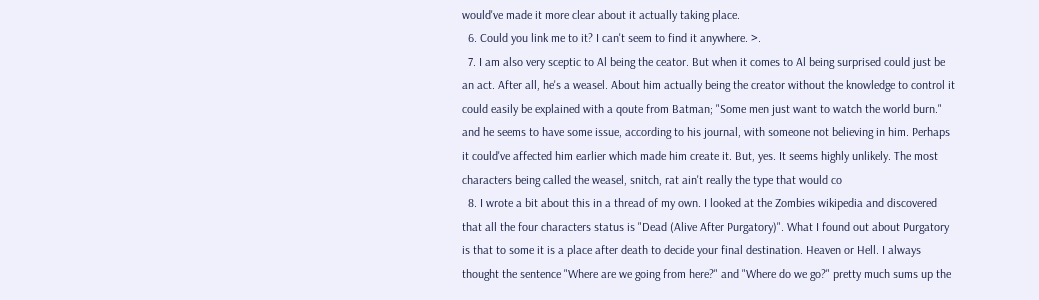would've made it more clear about it actually taking place.
  6. Could you link me to it? I can't seem to find it anywhere. >.
  7. I am also very sceptic to Al being the ceator. But when it comes to Al being surprised could just be an act. After all, he's a weasel. About him actually being the creator without the knowledge to control it could easily be explained with a qoute from Batman; "Some men just want to watch the world burn." and he seems to have some issue, according to his journal, with someone not believing in him. Perhaps it could've affected him earlier which made him create it. But, yes. It seems highly unlikely. The most characters being called the weasel, snitch, rat ain't really the type that would co
  8. I wrote a bit about this in a thread of my own. I looked at the Zombies wikipedia and discovered that all the four characters status is "Dead (Alive After Purgatory)". What I found out about Purgatory is that to some it is a place after death to decide your final destination. Heaven or Hell. I always thought the sentence "Where are we going from here?" and "Where do we go?" pretty much sums up the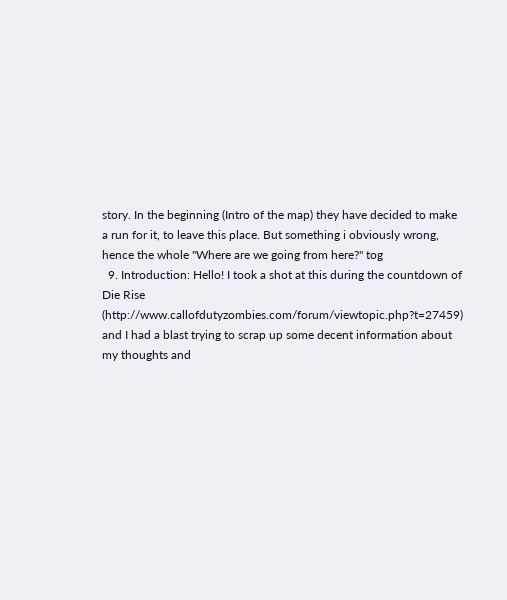story. In the beginning (Intro of the map) they have decided to make a run for it, to leave this place. But something i obviously wrong, hence the whole "Where are we going from here?" tog
  9. Introduction: Hello! I took a shot at this during the countdown of Die Rise (http://www.callofdutyzombies.com/forum/viewtopic.php?t=27459) and I had a blast trying to scrap up some decent information about my thoughts and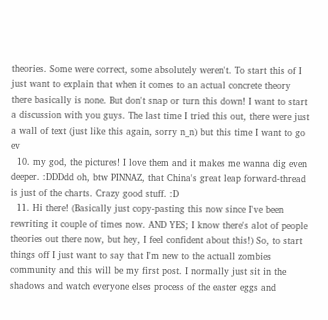theories. Some were correct, some absolutely weren't. To start this of I just want to explain that when it comes to an actual concrete theory there basically is none. But don't snap or turn this down! I want to start a discussion with you guys. The last time I tried this out, there were just a wall of text (just like this again, sorry n_n) but this time I want to go ev
  10. my god, the pictures! I love them and it makes me wanna dig even deeper. :DDDdd oh, btw PINNAZ, that China's great leap forward-thread is just of the charts. Crazy good stuff. :D
  11. Hi there! (Basically just copy-pasting this now since I've been rewriting it couple of times now. AND YES; I know there's alot of people theories out there now, but hey, I feel confident about this!) So, to start things off I just want to say that I'm new to the actuall zombies community and this will be my first post. I normally just sit in the shadows and watch everyone elses process of the easter eggs and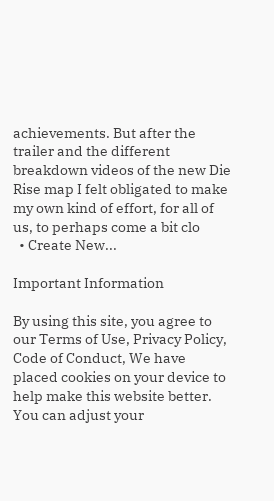achievements. But after the trailer and the different breakdown videos of the new Die Rise map I felt obligated to make my own kind of effort, for all of us, to perhaps come a bit clo
  • Create New...

Important Information

By using this site, you agree to our Terms of Use, Privacy Policy, Code of Conduct, We have placed cookies on your device to help make this website better. You can adjust your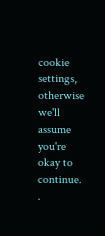cookie settings, otherwise we'll assume you're okay to continue. .